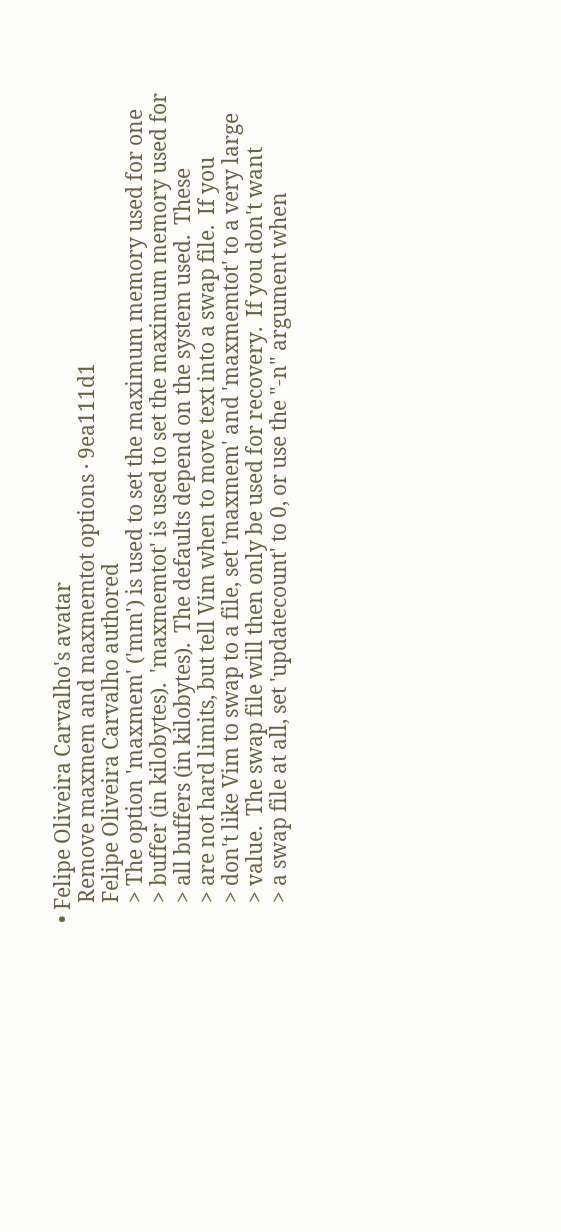• Felipe Oliveira Carvalho's avatar
    Remove maxmem and maxmemtot options · 9ea111d1
    Felipe Oliveira Carvalho authored
    > The option 'maxmem' ('mm') is used to set the maximum memory used for one
    > buffer (in kilobytes).  'maxmemtot' is used to set the maximum memory used for
    > all buffers (in kilobytes).  The defaults depend on the system used.  These
    > are not hard limits, but tell Vim when to move text into a swap file.  If you
    > don't like Vim to swap to a file, set 'maxmem' and 'maxmemtot' to a very large
    > value.  The swap file will then only be used for recovery.  If you don't want
    > a swap file at all, set 'updatecount' to 0, or use the "-n" argument when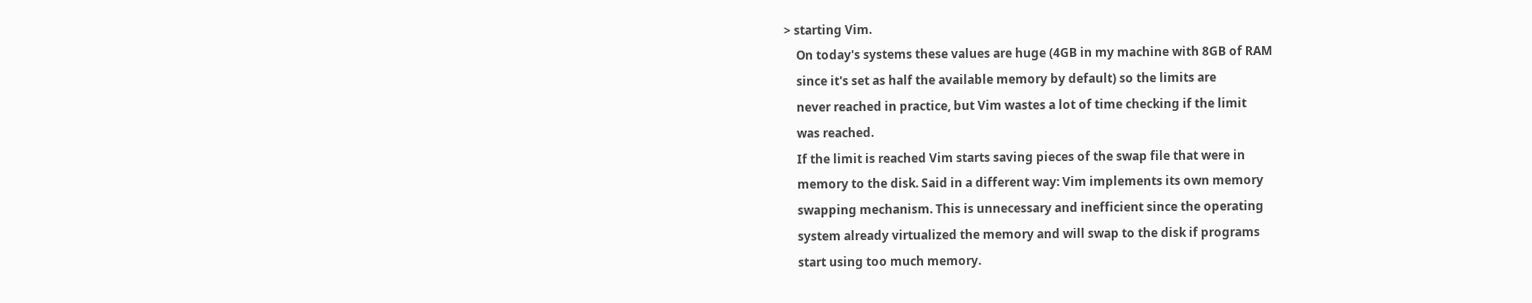> starting Vim.
    On today's systems these values are huge (4GB in my machine with 8GB of RAM
    since it's set as half the available memory by default) so the limits are
    never reached in practice, but Vim wastes a lot of time checking if the limit
    was reached.
    If the limit is reached Vim starts saving pieces of the swap file that were in
    memory to the disk. Said in a different way: Vim implements its own memory
    swapping mechanism. This is unnecessary and inefficient since the operating
    system already virtualized the memory and will swap to the disk if programs
    start using too much memory.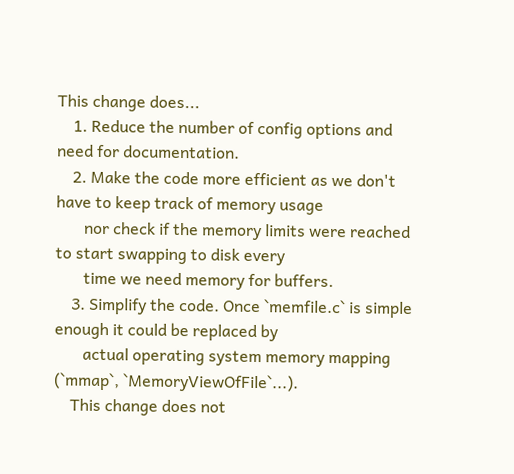This change does...
    1. Reduce the number of config options and need for documentation.
    2. Make the code more efficient as we don't have to keep track of memory usage
       nor check if the memory limits were reached to start swapping to disk every
       time we need memory for buffers.
    3. Simplify the code. Once `memfile.c` is simple enough it could be replaced by
       actual operating system memory mapping (`mmap`, `MemoryViewOfFile`...).
    This change does not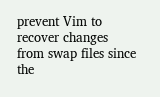prevent Vim to recover changes from swap files since the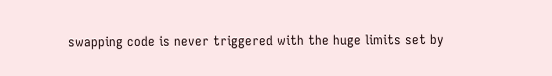swapping code is never triggered with the huge limits set by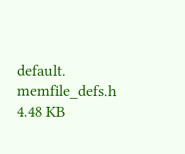default.
memfile_defs.h 4.48 KB